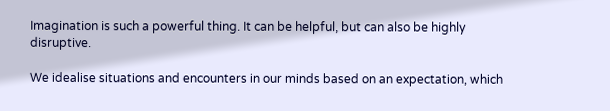Imagination is such a powerful thing. It can be helpful, but can also be highly disruptive.

We idealise situations and encounters in our minds based on an expectation, which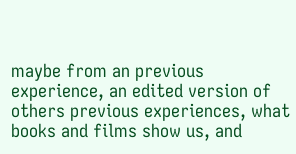maybe from an previous experience, an edited version of others previous experiences, what books and films show us, and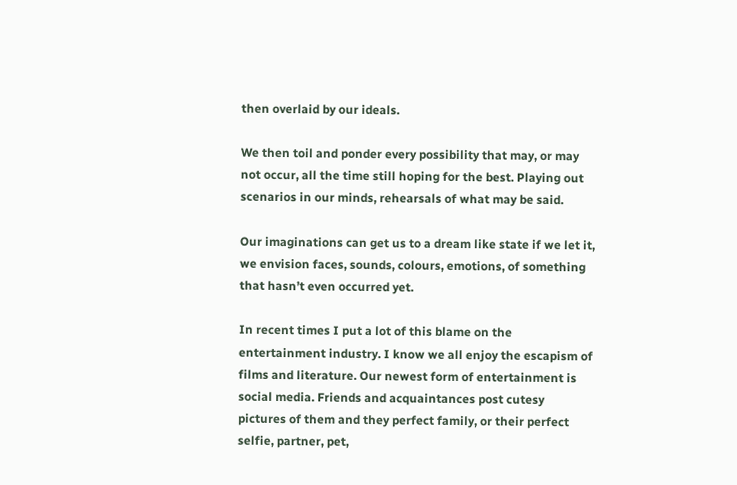then overlaid by our ideals.

We then toil and ponder every possibility that may, or may not occur, all the time still hoping for the best. Playing out scenarios in our minds, rehearsals of what may be said.

Our imaginations can get us to a dream like state if we let it, we envision faces, sounds, colours, emotions, of something that hasn’t even occurred yet.

In recent times I put a lot of this blame on the entertainment industry. I know we all enjoy the escapism of films and literature. Our newest form of entertainment is social media. Friends and acquaintances post cutesy pictures of them and they perfect family, or their perfect selfie, partner, pet,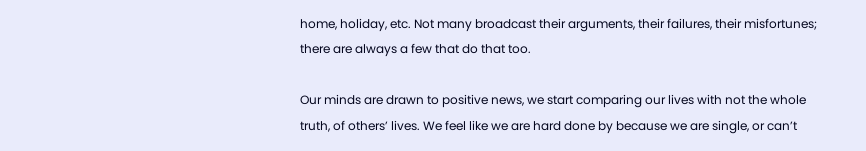home, holiday, etc. Not many broadcast their arguments, their failures, their misfortunes; there are always a few that do that too.

Our minds are drawn to positive news, we start comparing our lives with not the whole truth, of others’ lives. We feel like we are hard done by because we are single, or can’t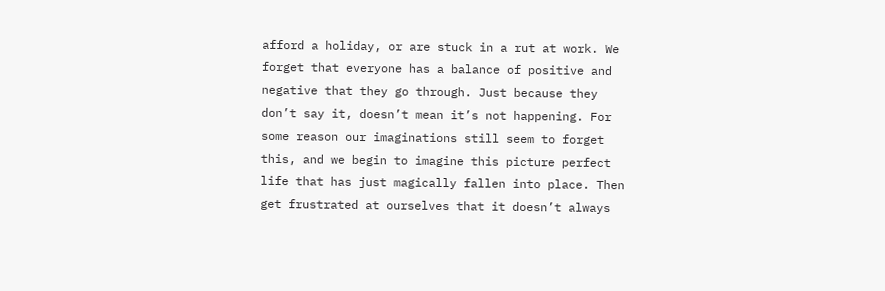afford a holiday, or are stuck in a rut at work. We forget that everyone has a balance of positive and negative that they go through. Just because they don’t say it, doesn’t mean it’s not happening. For some reason our imaginations still seem to forget this, and we begin to imagine this picture perfect life that has just magically fallen into place. Then get frustrated at ourselves that it doesn’t always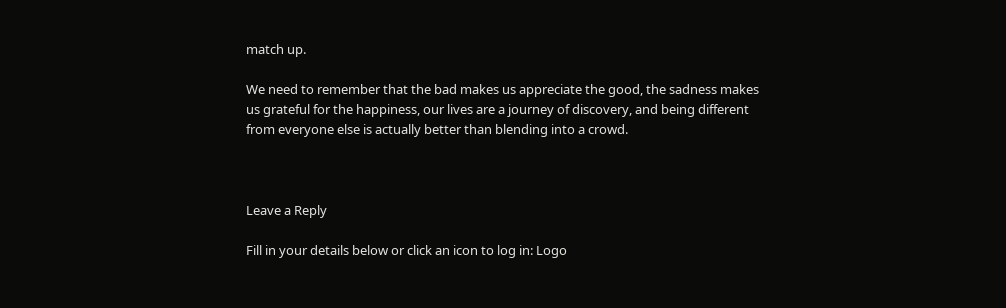match up.

We need to remember that the bad makes us appreciate the good, the sadness makes us grateful for the happiness, our lives are a journey of discovery, and being different from everyone else is actually better than blending into a crowd.



Leave a Reply

Fill in your details below or click an icon to log in: Logo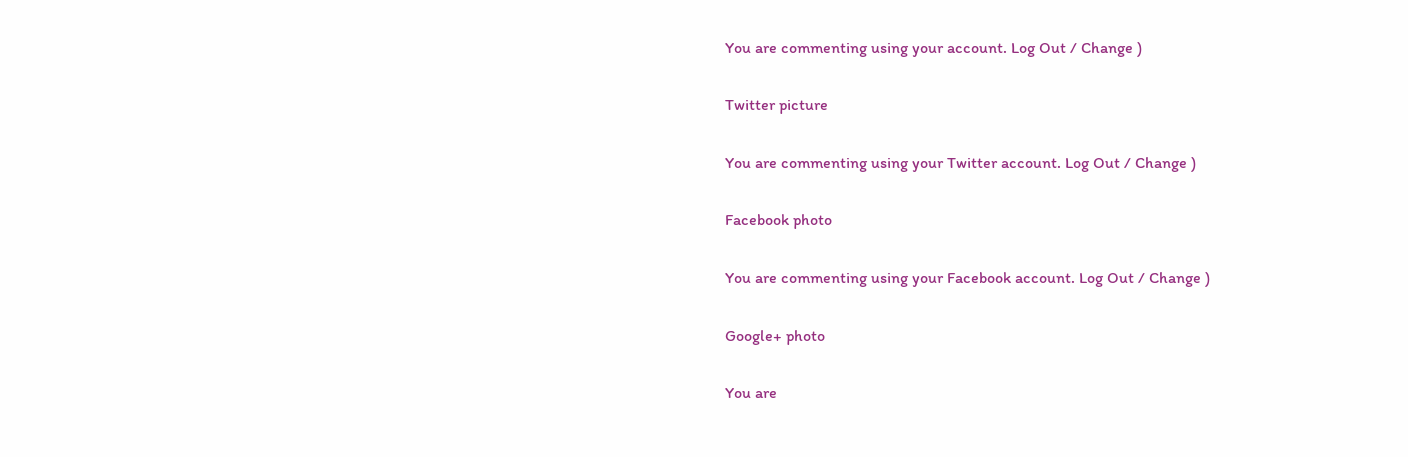You are commenting using your account. Log Out / Change )

Twitter picture

You are commenting using your Twitter account. Log Out / Change )

Facebook photo

You are commenting using your Facebook account. Log Out / Change )

Google+ photo

You are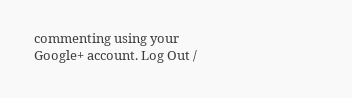commenting using your Google+ account. Log Out /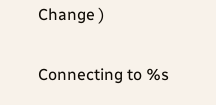Change )

Connecting to %s